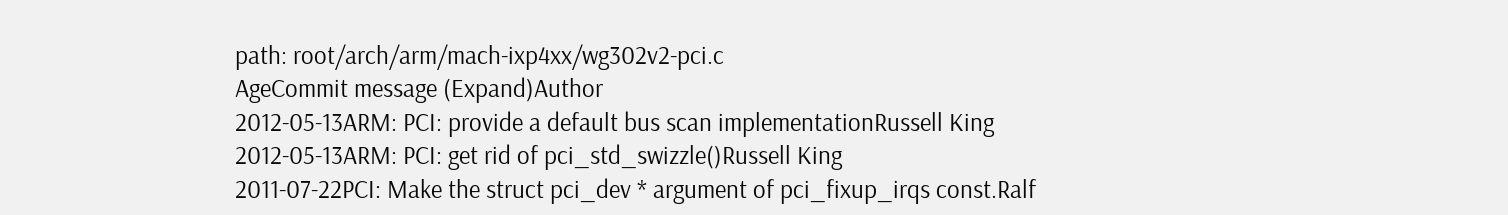path: root/arch/arm/mach-ixp4xx/wg302v2-pci.c
AgeCommit message (Expand)Author
2012-05-13ARM: PCI: provide a default bus scan implementationRussell King
2012-05-13ARM: PCI: get rid of pci_std_swizzle()Russell King
2011-07-22PCI: Make the struct pci_dev * argument of pci_fixup_irqs const.Ralf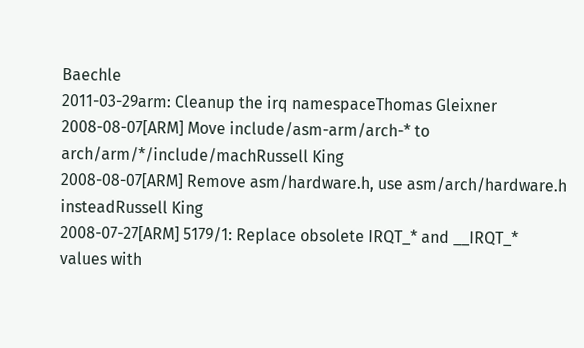Baechle
2011-03-29arm: Cleanup the irq namespaceThomas Gleixner
2008-08-07[ARM] Move include/asm-arm/arch-* to arch/arm/*/include/machRussell King
2008-08-07[ARM] Remove asm/hardware.h, use asm/arch/hardware.h insteadRussell King
2008-07-27[ARM] 5179/1: Replace obsolete IRQT_* and __IRQT_* values with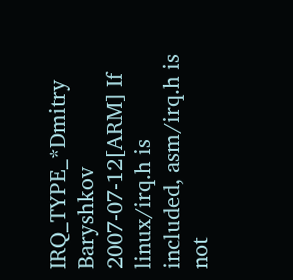IRQ_TYPE_*Dmitry Baryshkov
2007-07-12[ARM] If linux/irq.h is included, asm/irq.h is not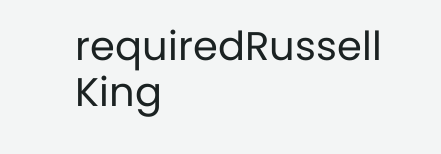requiredRussell King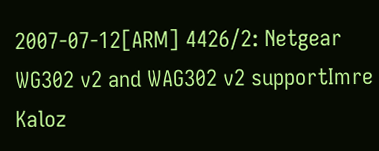2007-07-12[ARM] 4426/2: Netgear WG302 v2 and WAG302 v2 supportImre Kaloz